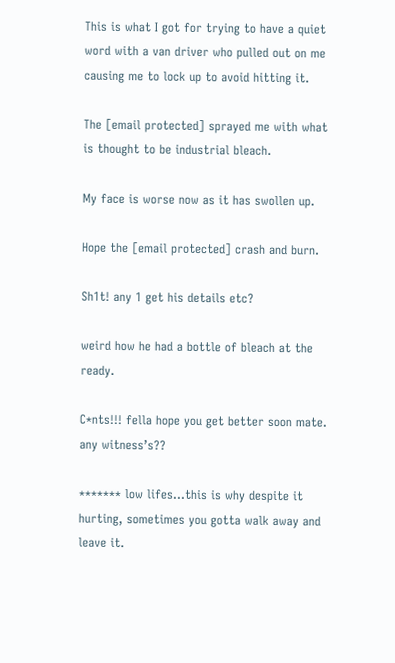This is what I got for trying to have a quiet word with a van driver who pulled out on me causing me to lock up to avoid hitting it.

The [email protected] sprayed me with what is thought to be industrial bleach.

My face is worse now as it has swollen up.

Hope the [email protected] crash and burn.

Sh1t! any 1 get his details etc?

weird how he had a bottle of bleach at the ready.

C*nts!!! fella hope you get better soon mate. any witness’s??

******* low lifes…this is why despite it hurting, sometimes you gotta walk away and leave it.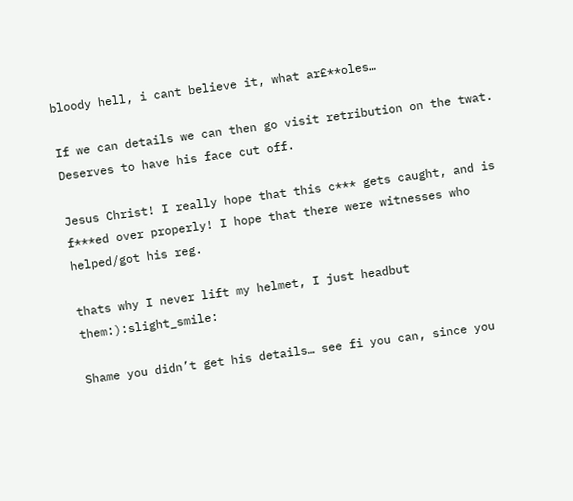bloody hell, i cant believe it, what ar£**oles…

If we can details we can then go visit retribution on the twat.
Deserves to have his face cut off.

Jesus Christ! I really hope that this c*** gets caught, and is f***ed over properly! I hope that there were witnesses who helped/got his reg.

thats why I never lift my helmet, I just headbut them:):slight_smile:

Shame you didn’t get his details… see fi you can, since you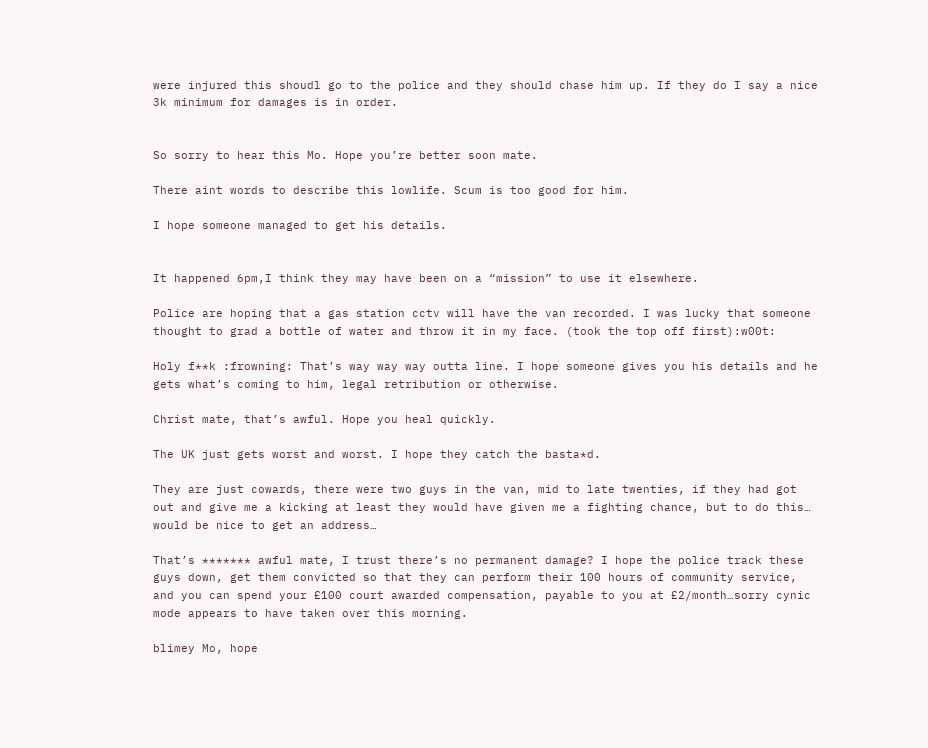were injured this shoudl go to the police and they should chase him up. If they do I say a nice 3k minimum for damages is in order.


So sorry to hear this Mo. Hope you’re better soon mate.

There aint words to describe this lowlife. Scum is too good for him.

I hope someone managed to get his details.


It happened 6pm,I think they may have been on a “mission” to use it elsewhere.

Police are hoping that a gas station cctv will have the van recorded. I was lucky that someone thought to grad a bottle of water and throw it in my face. (took the top off first):w00t:

Holy f**k :frowning: That’s way way way outta line. I hope someone gives you his details and he gets what’s coming to him, legal retribution or otherwise.

Christ mate, that’s awful. Hope you heal quickly.

The UK just gets worst and worst. I hope they catch the basta*d.

They are just cowards, there were two guys in the van, mid to late twenties, if they had got out and give me a kicking at least they would have given me a fighting chance, but to do this… would be nice to get an address…

That’s ******* awful mate, I trust there’s no permanent damage? I hope the police track these guys down, get them convicted so that they can perform their 100 hours of community service, and you can spend your £100 court awarded compensation, payable to you at £2/month…sorry cynic mode appears to have taken over this morning.

blimey Mo, hope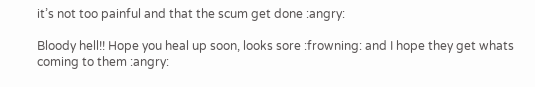it’s not too painful and that the scum get done :angry:

Bloody hell!! Hope you heal up soon, looks sore :frowning: and I hope they get whats coming to them :angry: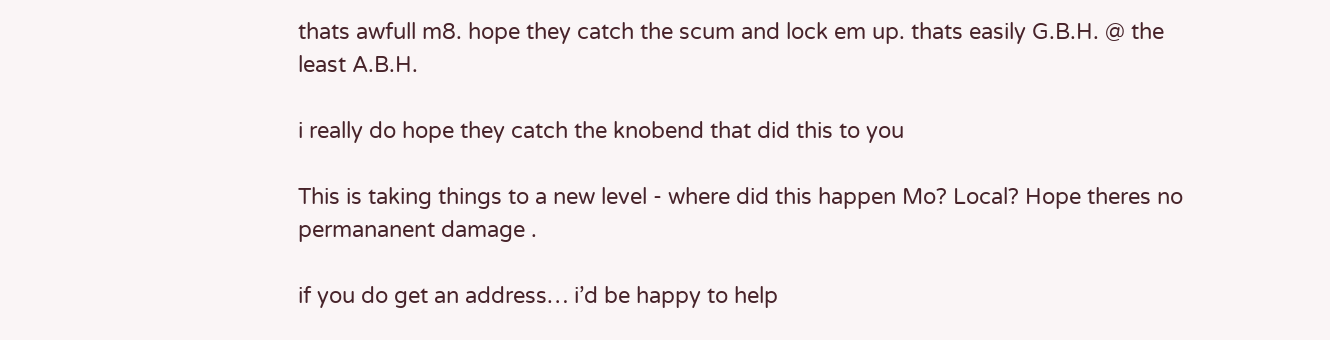thats awfull m8. hope they catch the scum and lock em up. thats easily G.B.H. @ the least A.B.H.

i really do hope they catch the knobend that did this to you

This is taking things to a new level - where did this happen Mo? Local? Hope theres no permananent damage .

if you do get an address… i’d be happy to help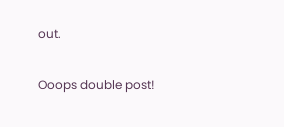out.

Ooops double post!